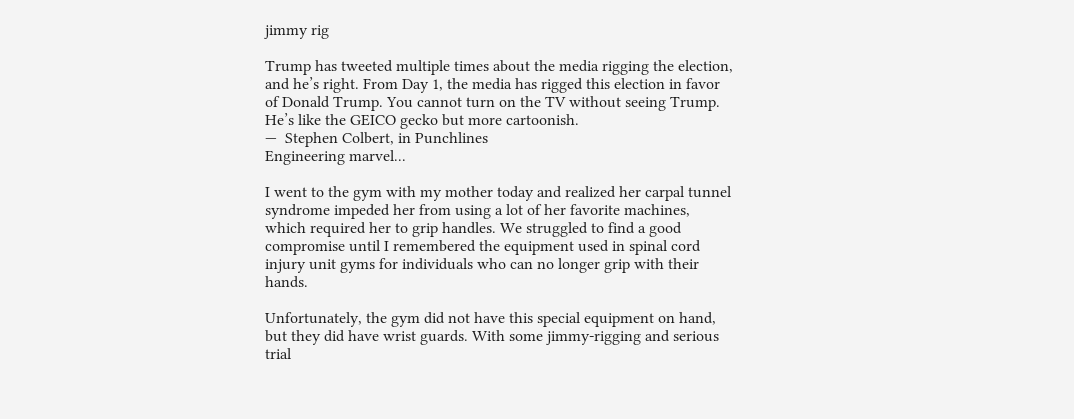jimmy rig

Trump has tweeted multiple times about the media rigging the election, and he’s right. From Day 1, the media has rigged this election in favor of Donald Trump. You cannot turn on the TV without seeing Trump. He’s like the GEICO gecko but more cartoonish.
—  Stephen Colbert, in Punchlines
Engineering marvel...

I went to the gym with my mother today and realized her carpal tunnel syndrome impeded her from using a lot of her favorite machines, which required her to grip handles. We struggled to find a good compromise until I remembered the equipment used in spinal cord injury unit gyms for individuals who can no longer grip with their hands.

Unfortunately, the gym did not have this special equipment on hand, but they did have wrist guards. With some jimmy-rigging and serious trial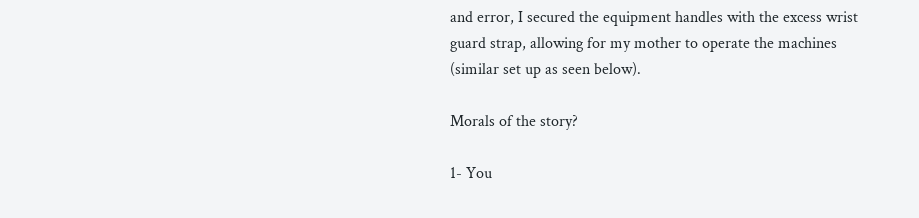and error, I secured the equipment handles with the excess wrist guard strap, allowing for my mother to operate the machines (similar set up as seen below).

Morals of the story?

1- You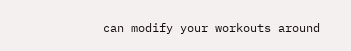can modify your workouts around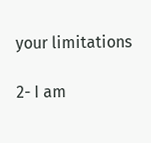your limitations

2- I am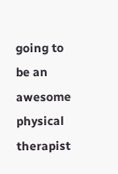going to be an awesome physical therapist